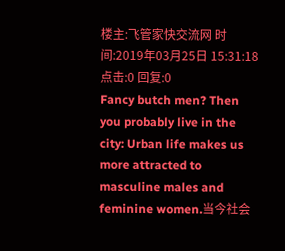楼主:飞管家快交流网 时间:2019年03月25日 15:31:18 点击:0 回复:0
Fancy butch men? Then you probably live in the city: Urban life makes us more attracted to masculine males and feminine women.当今社会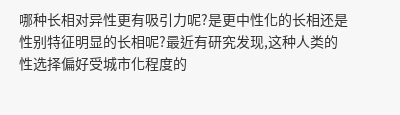哪种长相对异性更有吸引力呢?是更中性化的长相还是性别特征明显的长相呢?最近有研究发现,这种人类的性选择偏好受城市化程度的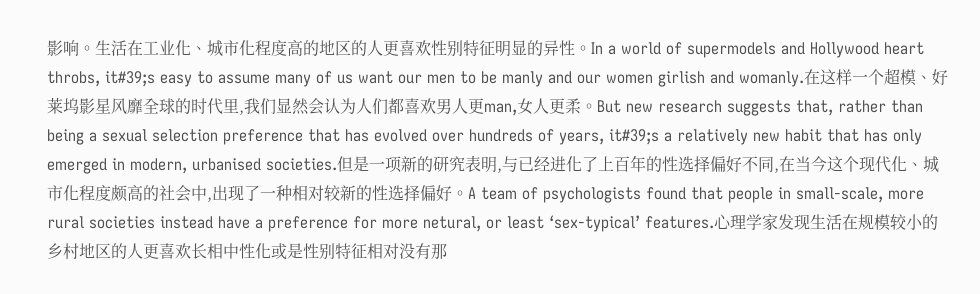影响。生活在工业化、城市化程度高的地区的人更喜欢性别特征明显的异性。In a world of supermodels and Hollywood heart throbs, it#39;s easy to assume many of us want our men to be manly and our women girlish and womanly.在这样一个超模、好莱坞影星风靡全球的时代里,我们显然会认为人们都喜欢男人更man,女人更柔。But new research suggests that, rather than being a sexual selection preference that has evolved over hundreds of years, it#39;s a relatively new habit that has only emerged in modern, urbanised societies.但是一项新的研究表明,与已经进化了上百年的性选择偏好不同,在当今这个现代化、城市化程度颇高的社会中,出现了一种相对较新的性选择偏好。A team of psychologists found that people in small-scale, more rural societies instead have a preference for more netural, or least ‘sex-typical’ features.心理学家发现生活在规模较小的乡村地区的人更喜欢长相中性化或是性别特征相对没有那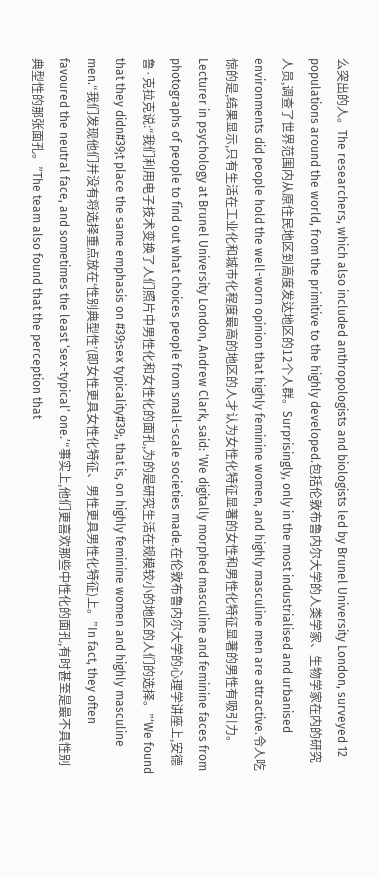么突出的人。The researchers, which also included anthropologists and biologists led by Brunel University London, surveyed 12 populations around the world, from the primitive to the highly developed.包括伦敦布鲁内尔大学的人类学家、生物学家在内的研究人员,调查了世界范围内从原住民地区到高度发达地区的12个人群。Surprisingly, only in the most industrialised and urbanised environments did people hold the well-worn opinion that highly feminine women, and highly masculine men are attractive.令人吃惊的是,结果显示,只有生活在工业化和城市化程度最高的地区的人才认为女性化特征显著的女性和男性化特征显著的男性有吸引力。Lecturer in psychology at Brunel University London, Andrew Clark, said: ‘We digitally morphed masculine and feminine faces from photographs of people to find out what choices people from small-scale societies made.在伦敦布鲁内尔大学的心理学讲座上,安德鲁·克拉克说:“我们利用电子技术变换了人们照片中男性化和女性化的面孔,为的是研究生活在规模较小的地区的人们的选择。”‘We found that they didn#39;t place the same emphasis on #39;sex typicality#39;, that is, on highly feminine women and highly masculine men.“我们发现他们并没有将选择重点放在‘性别典型性’(即女性更具女性化特征、男性更具男性化特征)上。”In fact, they often favoured the neutral face, and sometimes the least ‘sex-typical’ one.’“事实上,他们更喜欢那些中性化的面孔,有时甚至是最不具性别典型性的那张面孔。”The team also found that the perception that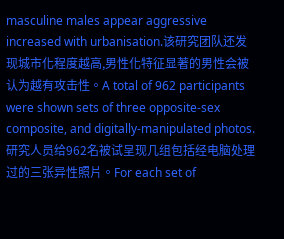masculine males appear aggressive increased with urbanisation.该研究团队还发现城市化程度越高,男性化特征显著的男性会被认为越有攻击性。A total of 962 participants were shown sets of three opposite-sex composite, and digitally-manipulated photos.研究人员给962名被试呈现几组包括经电脑处理过的三张异性照片。For each set of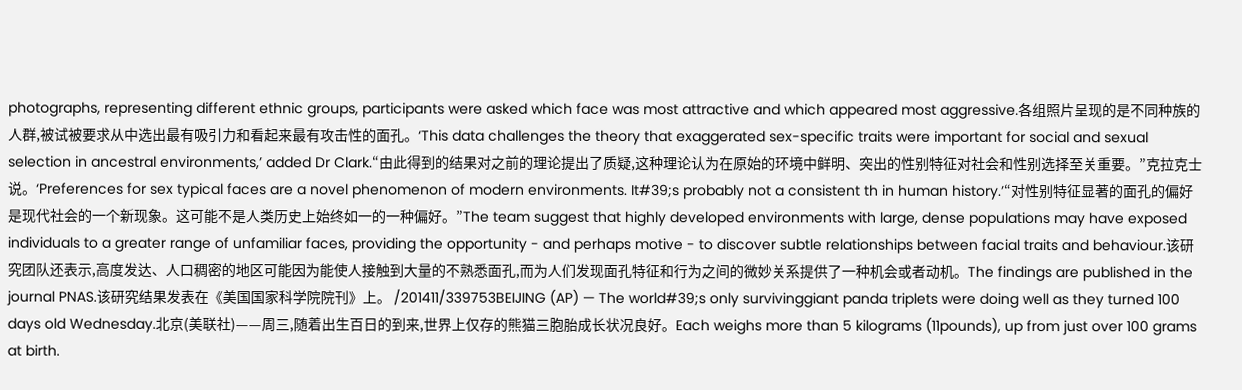photographs, representing different ethnic groups, participants were asked which face was most attractive and which appeared most aggressive.各组照片呈现的是不同种族的人群,被试被要求从中选出最有吸引力和看起来最有攻击性的面孔。‘This data challenges the theory that exaggerated sex-specific traits were important for social and sexual selection in ancestral environments,’ added Dr Clark.“由此得到的结果对之前的理论提出了质疑,这种理论认为在原始的环境中鲜明、突出的性别特征对社会和性别选择至关重要。”克拉克士说。‘Preferences for sex typical faces are a novel phenomenon of modern environments. It#39;s probably not a consistent th in human history.’“对性别特征显著的面孔的偏好是现代社会的一个新现象。这可能不是人类历史上始终如一的一种偏好。”The team suggest that highly developed environments with large, dense populations may have exposed individuals to a greater range of unfamiliar faces, providing the opportunity - and perhaps motive - to discover subtle relationships between facial traits and behaviour.该研究团队还表示,高度发达、人口稠密的地区可能因为能使人接触到大量的不熟悉面孔,而为人们发现面孔特征和行为之间的微妙关系提供了一种机会或者动机。The findings are published in the journal PNAS.该研究结果发表在《美国国家科学院院刊》上。 /201411/339753BEIJING (AP) — The world#39;s only survivinggiant panda triplets were doing well as they turned 100 days old Wednesday.北京(美联社)——周三,随着出生百日的到来,世界上仅存的熊猫三胞胎成长状况良好。Each weighs more than 5 kilograms (11pounds), up from just over 100 grams at birth.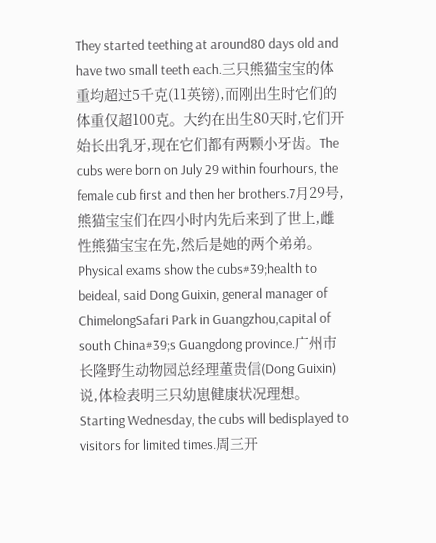They started teething at around80 days old and have two small teeth each.三只熊猫宝宝的体重均超过5千克(11英镑),而刚出生时它们的体重仅超100克。大约在出生80天时,它们开始长出乳牙,现在它们都有两颗小牙齿。The cubs were born on July 29 within fourhours, the female cub first and then her brothers.7月29号,熊猫宝宝们在四小时内先后来到了世上,雌性熊猫宝宝在先,然后是她的两个弟弟。Physical exams show the cubs#39;health to beideal, said Dong Guixin, general manager of ChimelongSafari Park in Guangzhou,capital of south China#39;s Guangdong province.广州市长隆野生动物园总经理董贵信(Dong Guixin)说,体检表明三只幼崽健康状况理想。Starting Wednesday, the cubs will bedisplayed to visitors for limited times.周三开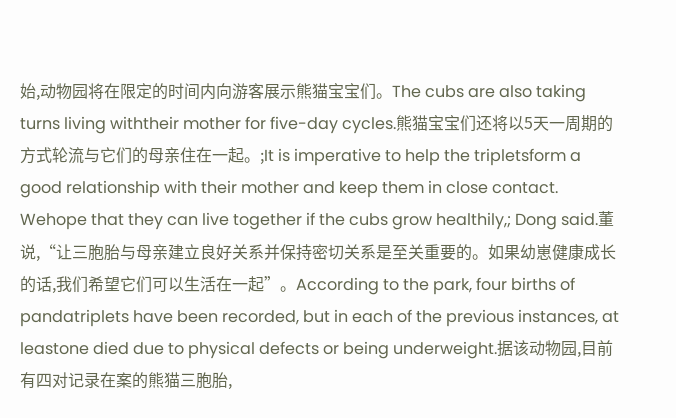始,动物园将在限定的时间内向游客展示熊猫宝宝们。The cubs are also taking turns living withtheir mother for five-day cycles.熊猫宝宝们还将以5天一周期的方式轮流与它们的母亲住在一起。;It is imperative to help the tripletsform a good relationship with their mother and keep them in close contact. Wehope that they can live together if the cubs grow healthily,; Dong said.董说,“让三胞胎与母亲建立良好关系并保持密切关系是至关重要的。如果幼崽健康成长的话,我们希望它们可以生活在一起”。According to the park, four births of pandatriplets have been recorded, but in each of the previous instances, at leastone died due to physical defects or being underweight.据该动物园,目前有四对记录在案的熊猫三胞胎,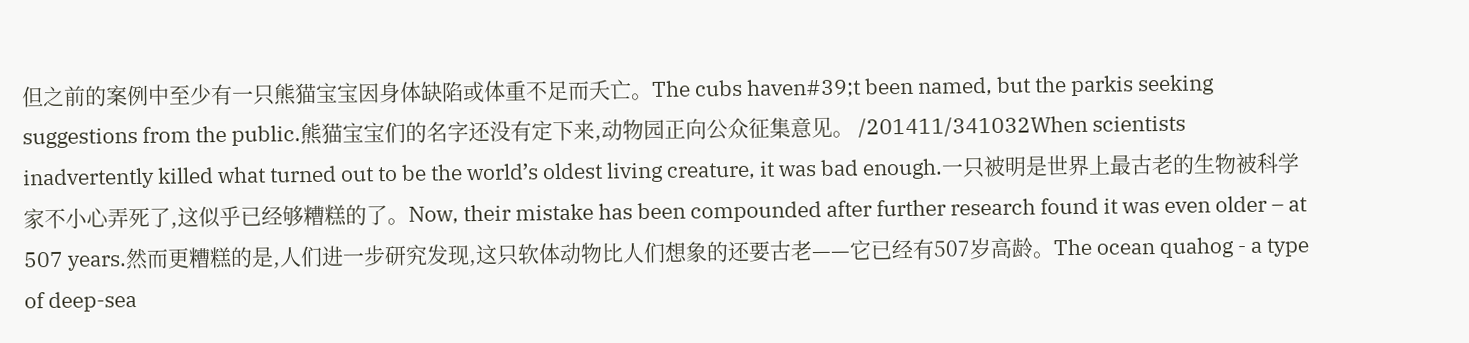但之前的案例中至少有一只熊猫宝宝因身体缺陷或体重不足而夭亡。The cubs haven#39;t been named, but the parkis seeking suggestions from the public.熊猫宝宝们的名字还没有定下来,动物园正向公众征集意见。 /201411/341032When scientists inadvertently killed what turned out to be the world’s oldest living creature, it was bad enough.一只被明是世界上最古老的生物被科学家不小心弄死了,这似乎已经够糟糕的了。Now, their mistake has been compounded after further research found it was even older – at 507 years.然而更糟糕的是,人们进一步研究发现,这只软体动物比人们想象的还要古老——它已经有507岁高龄。The ocean quahog - a type of deep-sea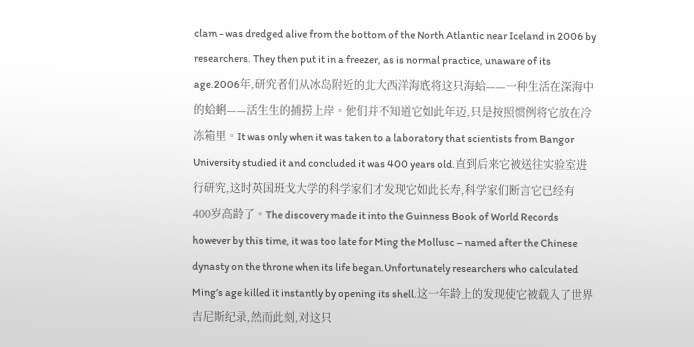clam - was dredged alive from the bottom of the North Atlantic near Iceland in 2006 by researchers. They then put it in a freezer, as is normal practice, unaware of its age.2006年,研究者们从冰岛附近的北大西洋海底将这只海蛤——一种生活在深海中的蛤蜊——活生生的捕捞上岸。他们并不知道它如此年迈,只是按照惯例将它放在冷冻箱里。It was only when it was taken to a laboratory that scientists from Bangor University studied it and concluded it was 400 years old.直到后来它被送往实验室进行研究,这时英国班戈大学的科学家们才发现它如此长寿,科学家们断言它已经有400岁高龄了。The discovery made it into the Guinness Book of World Records however by this time, it was too late for Ming the Mollusc – named after the Chinese dynasty on the throne when its life began.Unfortunately researchers who calculated Ming’s age killed it instantly by opening its shell.这一年龄上的发现使它被载入了世界吉尼斯纪录,然而此刻,对这只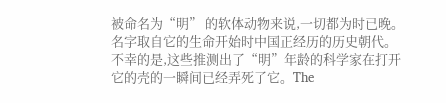被命名为“明” 的软体动物来说,一切都为时已晚。名字取自它的生命开始时中国正经历的历史朝代。不幸的是,这些推测出了“明”年龄的科学家在打开它的壳的一瞬间已经弄死了它。The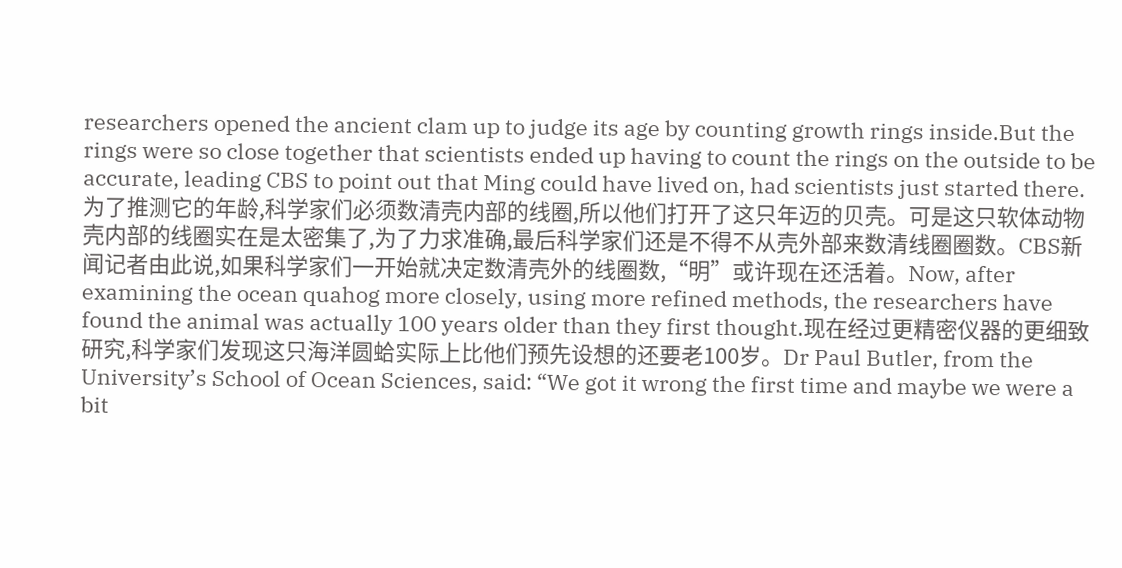researchers opened the ancient clam up to judge its age by counting growth rings inside.But the rings were so close together that scientists ended up having to count the rings on the outside to be accurate, leading CBS to point out that Ming could have lived on, had scientists just started there.为了推测它的年龄,科学家们必须数清壳内部的线圈,所以他们打开了这只年迈的贝壳。可是这只软体动物壳内部的线圈实在是太密集了,为了力求准确,最后科学家们还是不得不从壳外部来数清线圈圈数。CBS新闻记者由此说,如果科学家们一开始就决定数清壳外的线圈数,“明”或许现在还活着。Now, after examining the ocean quahog more closely, using more refined methods, the researchers have found the animal was actually 100 years older than they first thought.现在经过更精密仪器的更细致研究,科学家们发现这只海洋圆蛤实际上比他们预先设想的还要老100岁。Dr Paul Butler, from the University’s School of Ocean Sciences, said: “We got it wrong the first time and maybe we were a bit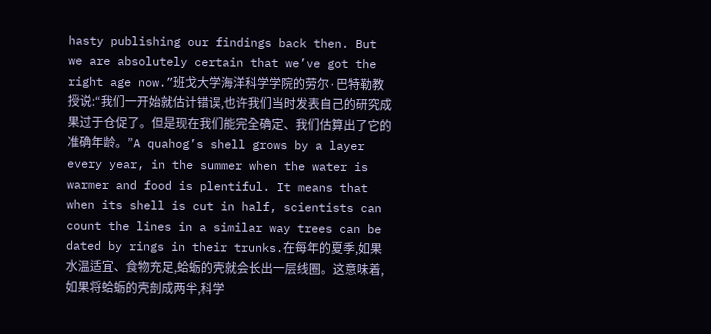hasty publishing our findings back then. But we are absolutely certain that we’ve got the right age now.”班戈大学海洋科学学院的劳尔·巴特勒教授说:“我们一开始就估计错误,也许我们当时发表自己的研究成果过于仓促了。但是现在我们能完全确定、我们估算出了它的准确年龄。”A quahog’s shell grows by a layer every year, in the summer when the water is warmer and food is plentiful. It means that when its shell is cut in half, scientists can count the lines in a similar way trees can be dated by rings in their trunks.在每年的夏季,如果水温适宜、食物充足,蛤蛎的壳就会长出一层线圈。这意味着,如果将蛤蛎的壳剖成两半,科学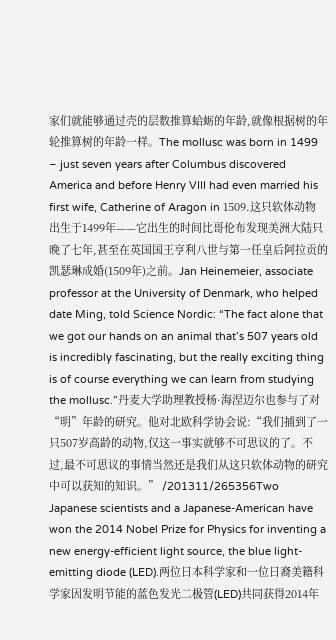家们就能够通过壳的层数推算蛤蛎的年龄,就像根据树的年轮推算树的年龄一样。The mollusc was born in 1499 – just seven years after Columbus discovered America and before Henry VIII had even married his first wife, Catherine of Aragon in 1509.这只软体动物出生于1499年——它出生的时间比哥伦布发现美洲大陆只晚了七年,甚至在英国国王亨利八世与第一任皇后阿拉贡的凯瑟琳成婚(1509年)之前。Jan Heinemeier, associate professor at the University of Denmark, who helped date Ming, told Science Nordic: “The fact alone that we got our hands on an animal that’s 507 years old is incredibly fascinating, but the really exciting thing is of course everything we can learn from studying the mollusc.”丹麦大学助理教授杨·海涅迈尔也参与了对“明”年龄的研究。他对北欧科学协会说:“我们捕到了一只507岁高龄的动物,仅这一事实就够不可思议的了。不过,最不可思议的事情当然还是我们从这只软体动物的研究中可以获知的知识。” /201311/265356Two Japanese scientists and a Japanese-American have won the 2014 Nobel Prize for Physics for inventing a new energy-efficient light source, the blue light-emitting diode (LED).两位日本科学家和一位日裔美籍科学家因发明节能的蓝色发光二极管(LED)共同获得2014年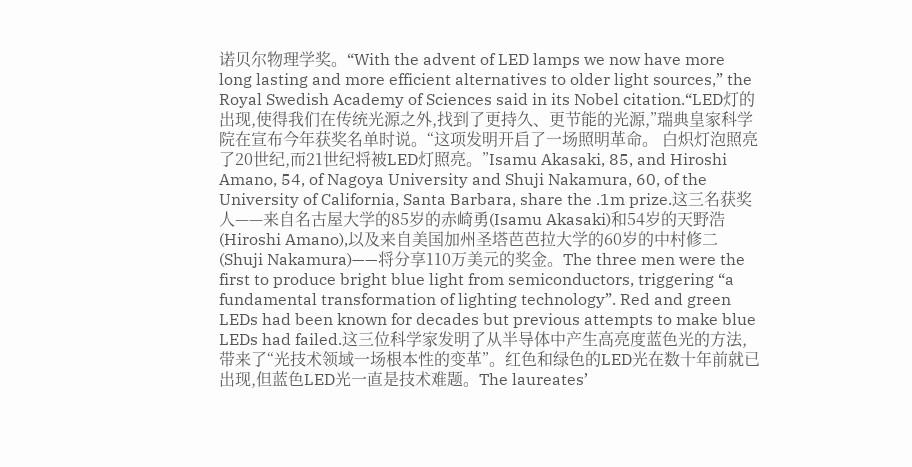诺贝尔物理学奖。“With the advent of LED lamps we now have more long lasting and more efficient alternatives to older light sources,” the Royal Swedish Academy of Sciences said in its Nobel citation.“LED灯的出现,使得我们在传统光源之外,找到了更持久、更节能的光源,”瑞典皇家科学院在宣布今年获奖名单时说。“这项发明开启了一场照明革命。 白炽灯泡照亮了20世纪,而21世纪将被LED灯照亮。”Isamu Akasaki, 85, and Hiroshi Amano, 54, of Nagoya University and Shuji Nakamura, 60, of the University of California, Santa Barbara, share the .1m prize.这三名获奖人——来自名古屋大学的85岁的赤崎勇(Isamu Akasaki)和54岁的天野浩(Hiroshi Amano),以及来自美国加州圣塔芭芭拉大学的60岁的中村修二(Shuji Nakamura)——将分享110万美元的奖金。The three men were the first to produce bright blue light from semiconductors, triggering “a fundamental transformation of lighting technology”. Red and green LEDs had been known for decades but previous attempts to make blue LEDs had failed.这三位科学家发明了从半导体中产生高亮度蓝色光的方法,带来了“光技术领域一场根本性的变革”。红色和绿色的LED光在数十年前就已出现,但蓝色LED光一直是技术难题。The laureates’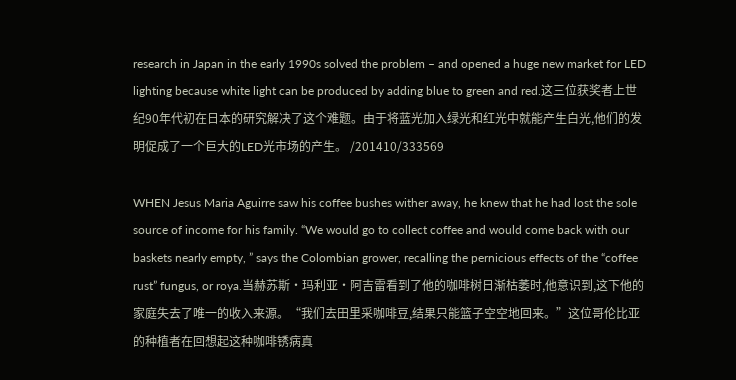research in Japan in the early 1990s solved the problem – and opened a huge new market for LED lighting because white light can be produced by adding blue to green and red.这三位获奖者上世纪90年代初在日本的研究解决了这个难题。由于将蓝光加入绿光和红光中就能产生白光,他们的发明促成了一个巨大的LED光市场的产生。 /201410/333569

WHEN Jesus Maria Aguirre saw his coffee bushes wither away, he knew that he had lost the sole source of income for his family. “We would go to collect coffee and would come back with our baskets nearly empty, ” says the Colombian grower, recalling the pernicious effects of the “coffee rust” fungus, or roya.当赫苏斯·玛利亚·阿吉雷看到了他的咖啡树日渐枯萎时,他意识到,这下他的家庭失去了唯一的收入来源。“我们去田里采咖啡豆,结果只能篮子空空地回来。”这位哥伦比亚的种植者在回想起这种咖啡锈病真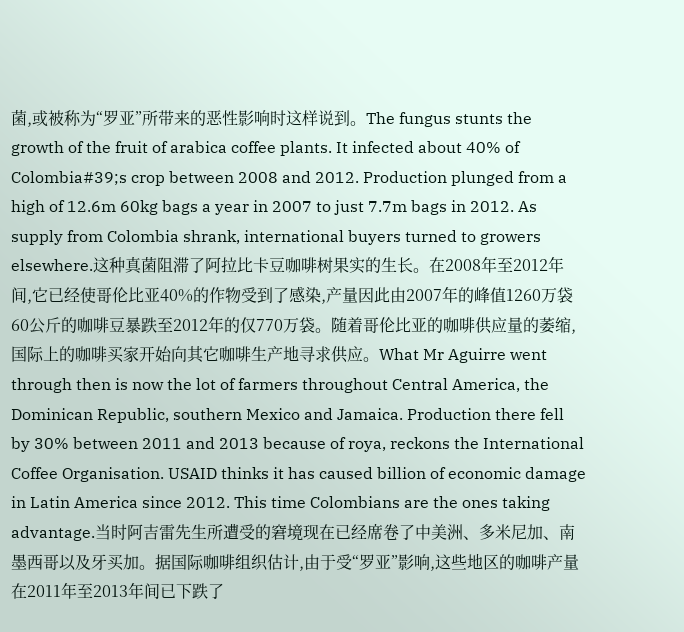菌,或被称为“罗亚”所带来的恶性影响时这样说到。The fungus stunts the growth of the fruit of arabica coffee plants. It infected about 40% of Colombia#39;s crop between 2008 and 2012. Production plunged from a high of 12.6m 60kg bags a year in 2007 to just 7.7m bags in 2012. As supply from Colombia shrank, international buyers turned to growers elsewhere.这种真菌阻滞了阿拉比卡豆咖啡树果实的生长。在2008年至2012年间,它已经使哥伦比亚40%的作物受到了感染,产量因此由2007年的峰值1260万袋60公斤的咖啡豆暴跌至2012年的仅770万袋。随着哥伦比亚的咖啡供应量的萎缩,国际上的咖啡买家开始向其它咖啡生产地寻求供应。What Mr Aguirre went through then is now the lot of farmers throughout Central America, the Dominican Republic, southern Mexico and Jamaica. Production there fell by 30% between 2011 and 2013 because of roya, reckons the International Coffee Organisation. USAID thinks it has caused billion of economic damage in Latin America since 2012. This time Colombians are the ones taking advantage.当时阿吉雷先生所遭受的窘境现在已经席卷了中美洲、多米尼加、南墨西哥以及牙买加。据国际咖啡组织估计,由于受“罗亚”影响,这些地区的咖啡产量在2011年至2013年间已下跌了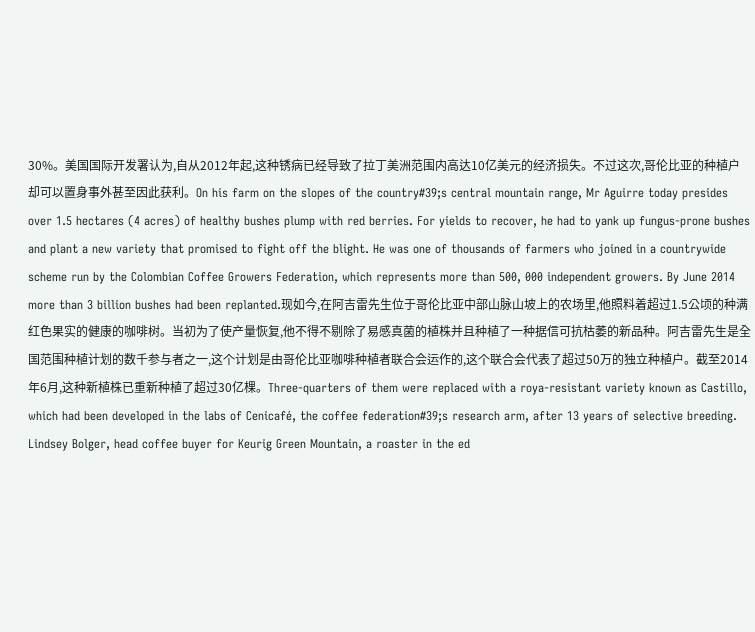30%。美国国际开发署认为,自从2012年起,这种锈病已经导致了拉丁美洲范围内高达10亿美元的经济损失。不过这次,哥伦比亚的种植户却可以置身事外甚至因此获利。On his farm on the slopes of the country#39;s central mountain range, Mr Aguirre today presides over 1.5 hectares (4 acres) of healthy bushes plump with red berries. For yields to recover, he had to yank up fungus-prone bushes and plant a new variety that promised to fight off the blight. He was one of thousands of farmers who joined in a countrywide scheme run by the Colombian Coffee Growers Federation, which represents more than 500, 000 independent growers. By June 2014 more than 3 billion bushes had been replanted.现如今,在阿吉雷先生位于哥伦比亚中部山脉山坡上的农场里,他照料着超过1.5公顷的种满红色果实的健康的咖啡树。当初为了使产量恢复,他不得不剔除了易感真菌的植株并且种植了一种据信可抗枯萎的新品种。阿吉雷先生是全国范围种植计划的数千参与者之一,这个计划是由哥伦比亚咖啡种植者联合会运作的,这个联合会代表了超过50万的独立种植户。截至2014年6月,这种新植株已重新种植了超过30亿棵。Three-quarters of them were replaced with a roya-resistant variety known as Castillo, which had been developed in the labs of Cenicafé, the coffee federation#39;s research arm, after 13 years of selective breeding. Lindsey Bolger, head coffee buyer for Keurig Green Mountain, a roaster in the ed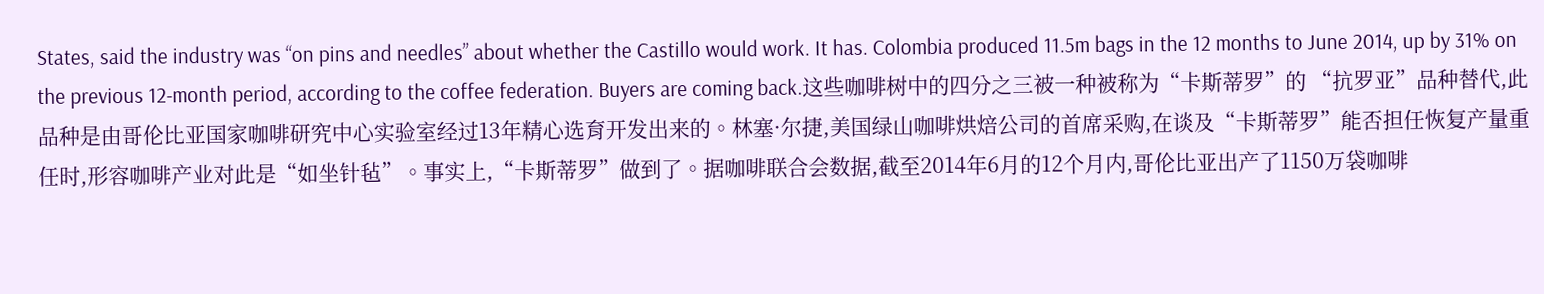States, said the industry was “on pins and needles” about whether the Castillo would work. It has. Colombia produced 11.5m bags in the 12 months to June 2014, up by 31% on the previous 12-month period, according to the coffee federation. Buyers are coming back.这些咖啡树中的四分之三被一种被称为“卡斯蒂罗”的 “抗罗亚”品种替代,此品种是由哥伦比亚国家咖啡研究中心实验室经过13年精心选育开发出来的。林塞·尔捷,美国绿山咖啡烘焙公司的首席采购,在谈及“卡斯蒂罗”能否担任恢复产量重任时,形容咖啡产业对此是“如坐针毡”。事实上,“卡斯蒂罗”做到了。据咖啡联合会数据,截至2014年6月的12个月内,哥伦比亚出产了1150万袋咖啡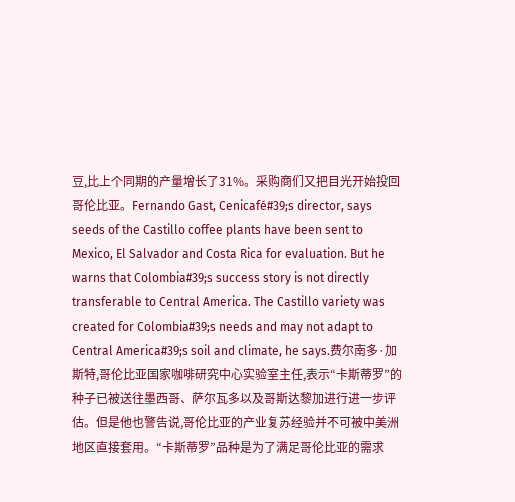豆,比上个同期的产量增长了31%。采购商们又把目光开始投回哥伦比亚。Fernando Gast, Cenicafé#39;s director, says seeds of the Castillo coffee plants have been sent to Mexico, El Salvador and Costa Rica for evaluation. But he warns that Colombia#39;s success story is not directly transferable to Central America. The Castillo variety was created for Colombia#39;s needs and may not adapt to Central America#39;s soil and climate, he says.费尔南多·加斯特,哥伦比亚国家咖啡研究中心实验室主任,表示“卡斯蒂罗”的种子已被送往墨西哥、萨尔瓦多以及哥斯达黎加进行进一步评估。但是他也警告说,哥伦比亚的产业复苏经验并不可被中美洲地区直接套用。“卡斯蒂罗”品种是为了满足哥伦比亚的需求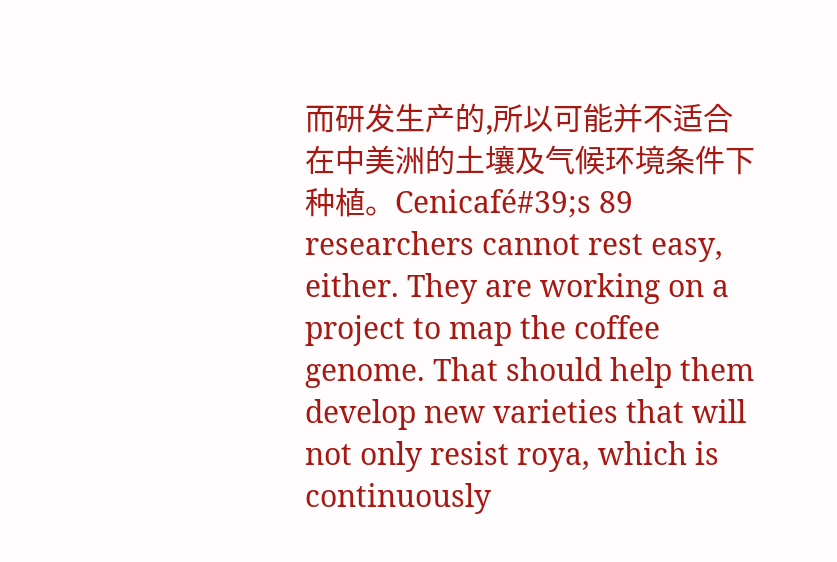而研发生产的,所以可能并不适合在中美洲的土壤及气候环境条件下种植。Cenicafé#39;s 89 researchers cannot rest easy, either. They are working on a project to map the coffee genome. That should help them develop new varieties that will not only resist roya, which is continuously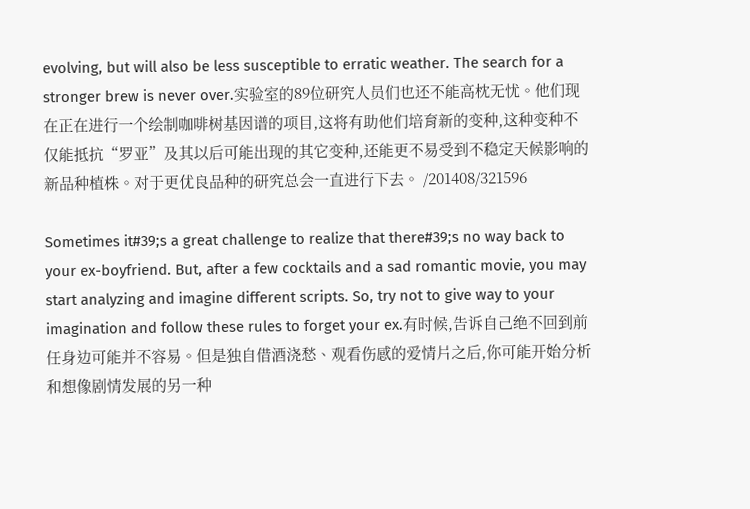evolving, but will also be less susceptible to erratic weather. The search for a stronger brew is never over.实验室的89位研究人员们也还不能高枕无忧。他们现在正在进行一个绘制咖啡树基因谱的项目,这将有助他们培育新的变种,这种变种不仅能抵抗“罗亚”及其以后可能出现的其它变种,还能更不易受到不稳定天候影响的新品种植株。对于更优良品种的研究总会一直进行下去。 /201408/321596

Sometimes it#39;s a great challenge to realize that there#39;s no way back to your ex-boyfriend. But, after a few cocktails and a sad romantic movie, you may start analyzing and imagine different scripts. So, try not to give way to your imagination and follow these rules to forget your ex.有时候,告诉自己绝不回到前任身边可能并不容易。但是独自借酒浇愁、观看伤感的爱情片之后,你可能开始分析和想像剧情发展的另一种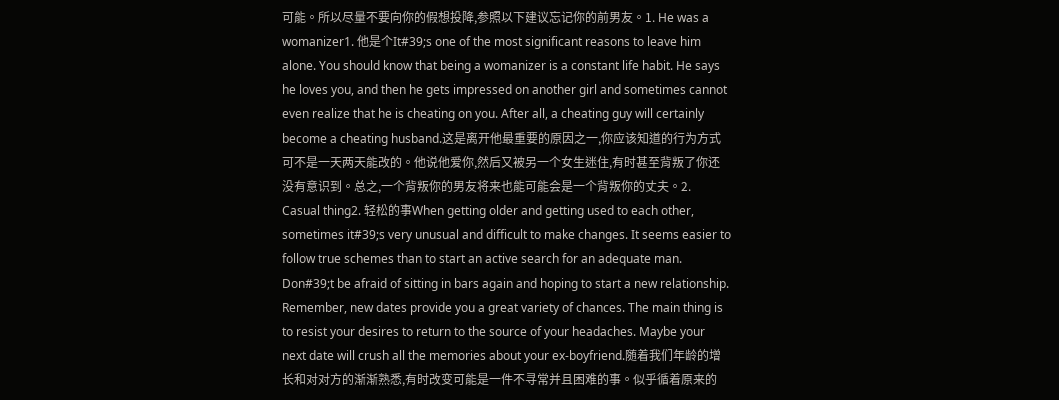可能。所以尽量不要向你的假想投降,参照以下建议忘记你的前男友。1. He was a womanizer1. 他是个It#39;s one of the most significant reasons to leave him alone. You should know that being a womanizer is a constant life habit. He says he loves you, and then he gets impressed on another girl and sometimes cannot even realize that he is cheating on you. After all, a cheating guy will certainly become a cheating husband.这是离开他最重要的原因之一,你应该知道的行为方式可不是一天两天能改的。他说他爱你,然后又被另一个女生迷住,有时甚至背叛了你还没有意识到。总之,一个背叛你的男友将来也能可能会是一个背叛你的丈夫。2. Casual thing2. 轻松的事When getting older and getting used to each other, sometimes it#39;s very unusual and difficult to make changes. It seems easier to follow true schemes than to start an active search for an adequate man. Don#39;t be afraid of sitting in bars again and hoping to start a new relationship. Remember, new dates provide you a great variety of chances. The main thing is to resist your desires to return to the source of your headaches. Maybe your next date will crush all the memories about your ex-boyfriend.随着我们年龄的增长和对对方的渐渐熟悉,有时改变可能是一件不寻常并且困难的事。似乎循着原来的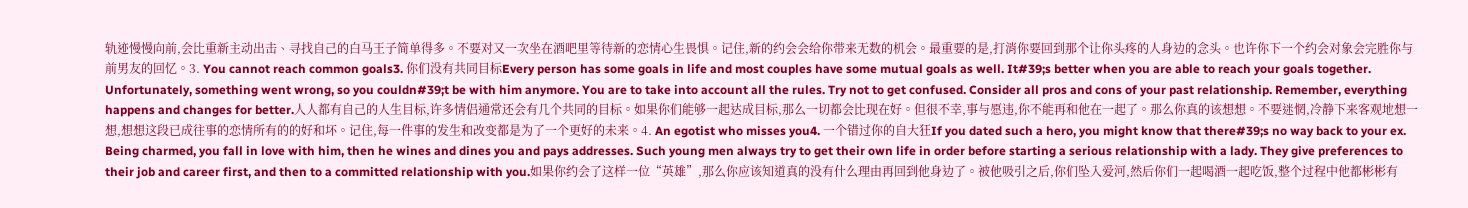轨迹慢慢向前,会比重新主动出击、寻找自己的白马王子简单得多。不要对又一次坐在酒吧里等待新的恋情心生畏惧。记住,新的约会会给你带来无数的机会。最重要的是,打消你要回到那个让你头疼的人身边的念头。也许你下一个约会对象会完胜你与前男友的回忆。3. You cannot reach common goals3. 你们没有共同目标Every person has some goals in life and most couples have some mutual goals as well. It#39;s better when you are able to reach your goals together. Unfortunately, something went wrong, so you couldn#39;t be with him anymore. You are to take into account all the rules. Try not to get confused. Consider all pros and cons of your past relationship. Remember, everything happens and changes for better.人人都有自己的人生目标,许多情侣通常还会有几个共同的目标。如果你们能够一起达成目标,那么一切都会比现在好。但很不幸,事与愿违,你不能再和他在一起了。那么你真的该想想。不要迷惘,冷静下来客观地想一想,想想这段已成往事的恋情所有的的好和坏。记住,每一件事的发生和改变都是为了一个更好的未来。4. An egotist who misses you4. 一个错过你的自大狂If you dated such a hero, you might know that there#39;s no way back to your ex. Being charmed, you fall in love with him, then he wines and dines you and pays addresses. Such young men always try to get their own life in order before starting a serious relationship with a lady. They give preferences to their job and career first, and then to a committed relationship with you.如果你约会了这样一位“英雄”,那么你应该知道真的没有什么理由再回到他身边了。被他吸引之后,你们坠入爱河,然后你们一起喝酒一起吃饭,整个过程中他都彬彬有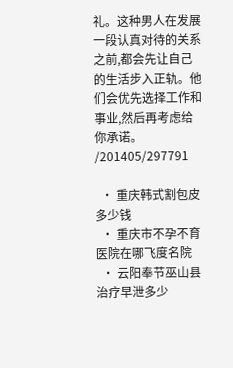礼。这种男人在发展一段认真对待的关系之前,都会先让自己的生活步入正轨。他们会优先选择工作和事业,然后再考虑给你承诺。 /201405/297791

  • 重庆韩式割包皮多少钱
  • 重庆市不孕不育医院在哪飞度名院
  • 云阳奉节巫山县治疗早泄多少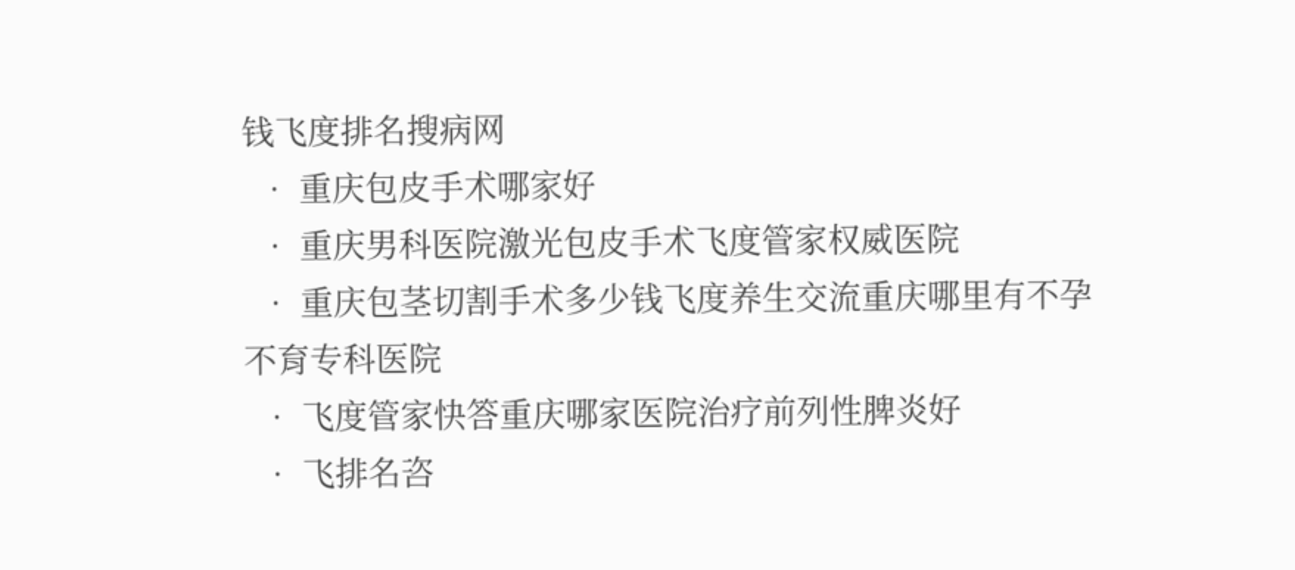钱飞度排名搜病网
  • 重庆包皮手术哪家好
  • 重庆男科医院激光包皮手术飞度管家权威医院
  • 重庆包茎切割手术多少钱飞度养生交流重庆哪里有不孕不育专科医院
  • 飞度管家快答重庆哪家医院治疗前列性脾炎好
  • 飞排名咨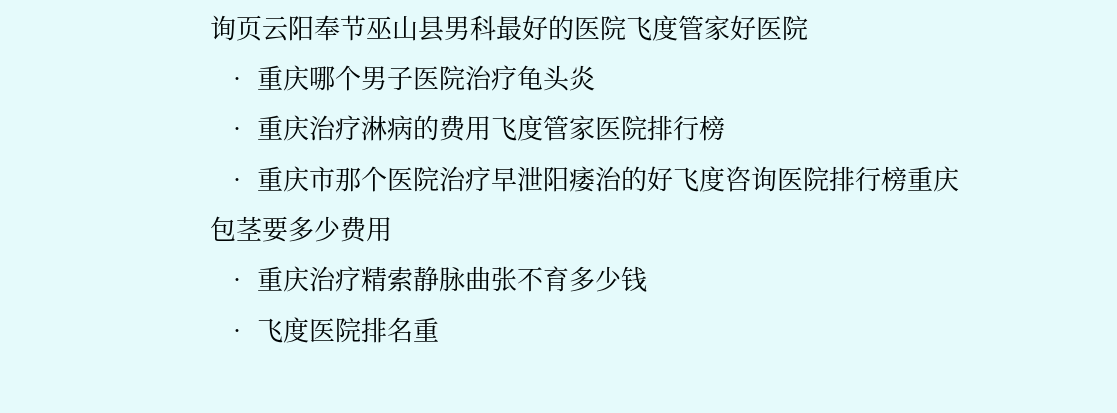询页云阳奉节巫山县男科最好的医院飞度管家好医院
  • 重庆哪个男子医院治疗龟头炎
  • 重庆治疗淋病的费用飞度管家医院排行榜
  • 重庆市那个医院治疗早泄阳痿治的好飞度咨询医院排行榜重庆包茎要多少费用
  • 重庆治疗精索静脉曲张不育多少钱
  • 飞度医院排名重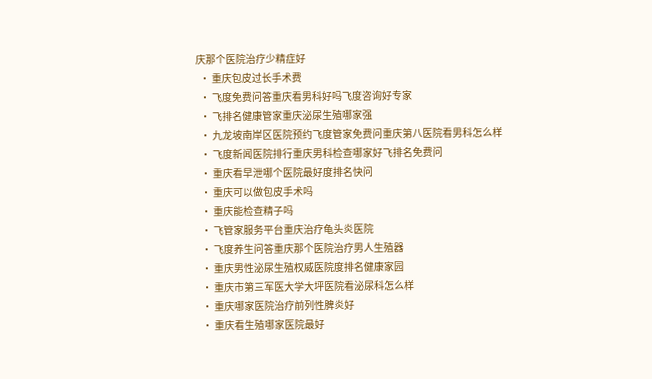庆那个医院治疗少精症好
  • 重庆包皮过长手术费
  • 飞度免费问答重庆看男科好吗飞度咨询好专家
  • 飞排名健康管家重庆泌尿生殖哪家强
  • 九龙坡南岸区医院预约飞度管家免费问重庆第八医院看男科怎么样
  • 飞度新闻医院排行重庆男科检查哪家好飞排名免费问
  • 重庆看早泄哪个医院最好度排名快问
  • 重庆可以做包皮手术吗
  • 重庆能检查精子吗
  • 飞管家服务平台重庆治疗龟头炎医院
  • 飞度养生问答重庆那个医院治疗男人生殖器
  • 重庆男性泌尿生殖权威医院度排名健康家园
  • 重庆市第三军医大学大坪医院看泌尿科怎么样
  • 重庆哪家医院治疗前列性脾炎好
  • 重庆看生殖哪家医院最好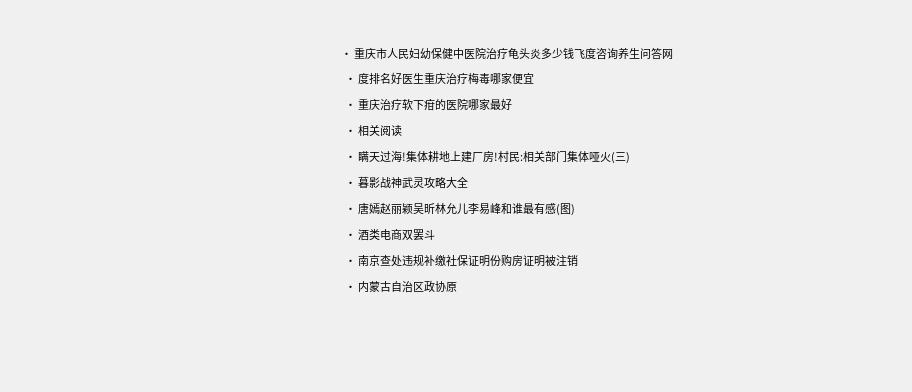• 重庆市人民妇幼保健中医院治疗龟头炎多少钱飞度咨询养生问答网
  • 度排名好医生重庆治疗梅毒哪家便宜
  • 重庆治疗软下疳的医院哪家最好
  • 相关阅读
  • 瞒天过海!集体耕地上建厂房!村民:相关部门集体哑火(三)
  • 暮影战神武灵攻略大全
  • 唐嫣赵丽颖吴昕林允儿李易峰和谁最有感(图)
  • 酒类电商双罢斗
  • 南京查处违规补缴社保证明份购房证明被注销
  • 内蒙古自治区政协原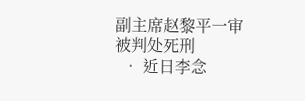副主席赵黎平一审被判处死刑
  • 近日李念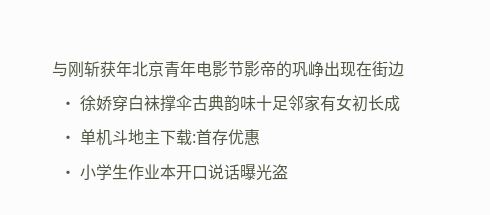与刚斩获年北京青年电影节影帝的巩峥出现在街边
  • 徐娇穿白袜撑伞古典韵味十足邻家有女初长成
  • 单机斗地主下载:首存优惠
  • 小学生作业本开口说话曝光盗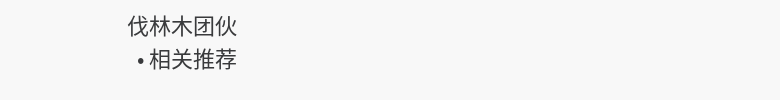伐林木团伙
  • 相关推荐